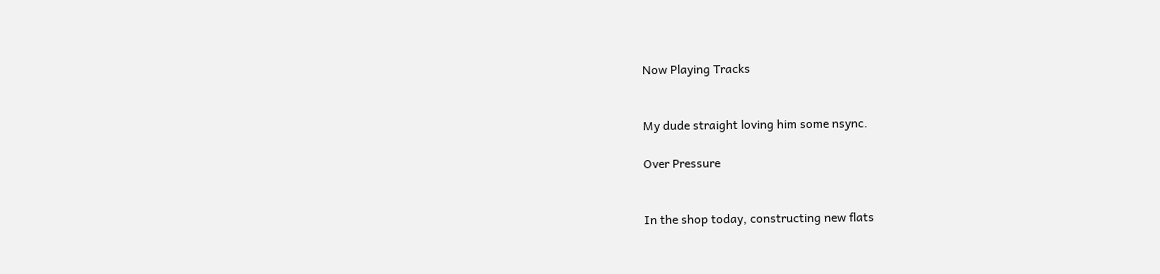Now Playing Tracks


My dude straight loving him some nsync.

Over Pressure


In the shop today, constructing new flats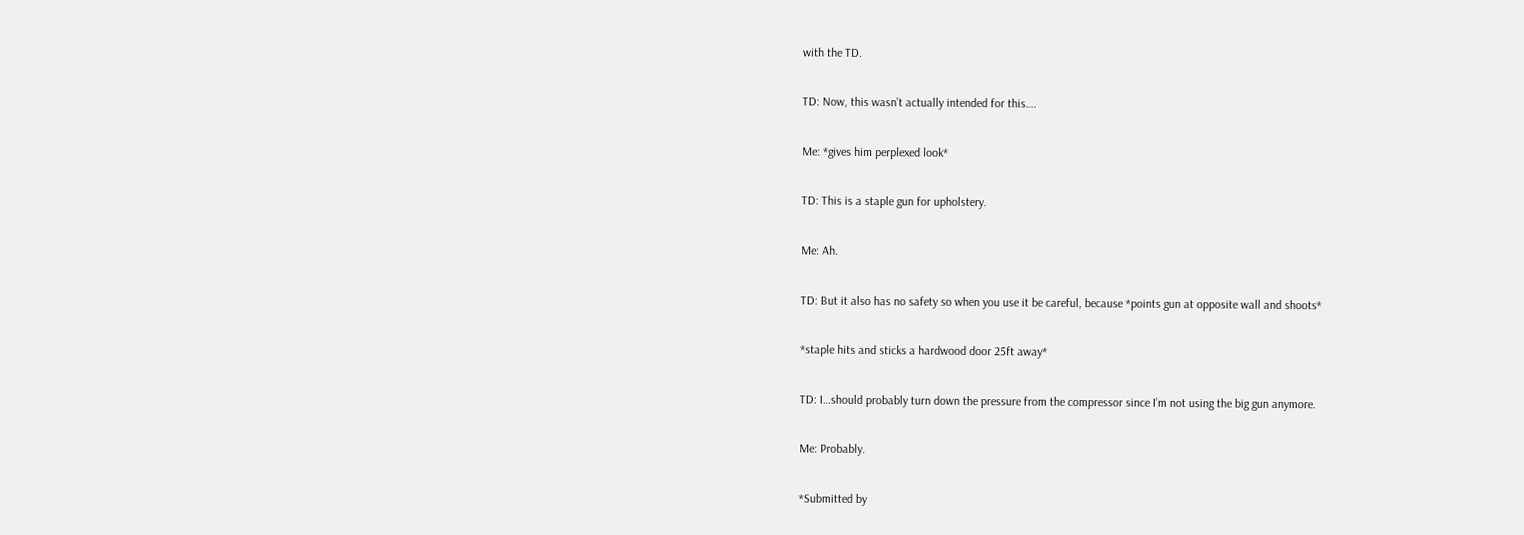with the TD.

TD: Now, this wasn’t actually intended for this….

Me: *gives him perplexed look*

TD: This is a staple gun for upholstery.

Me: Ah.

TD: But it also has no safety so when you use it be careful, because *points gun at opposite wall and shoots*

*staple hits and sticks a hardwood door 25ft away*

TD: I…should probably turn down the pressure from the compressor since I’m not using the big gun anymore.

Me: Probably.

*Submitted by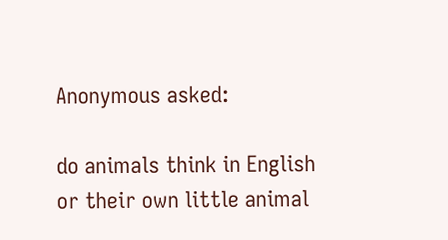Anonymous asked:

do animals think in English or their own little animal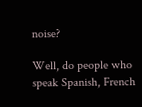noise?

Well, do people who speak Spanish, French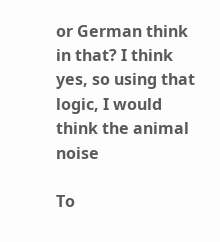or German think in that? I think yes, so using that logic, I would think the animal noise

To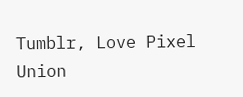Tumblr, Love Pixel Union